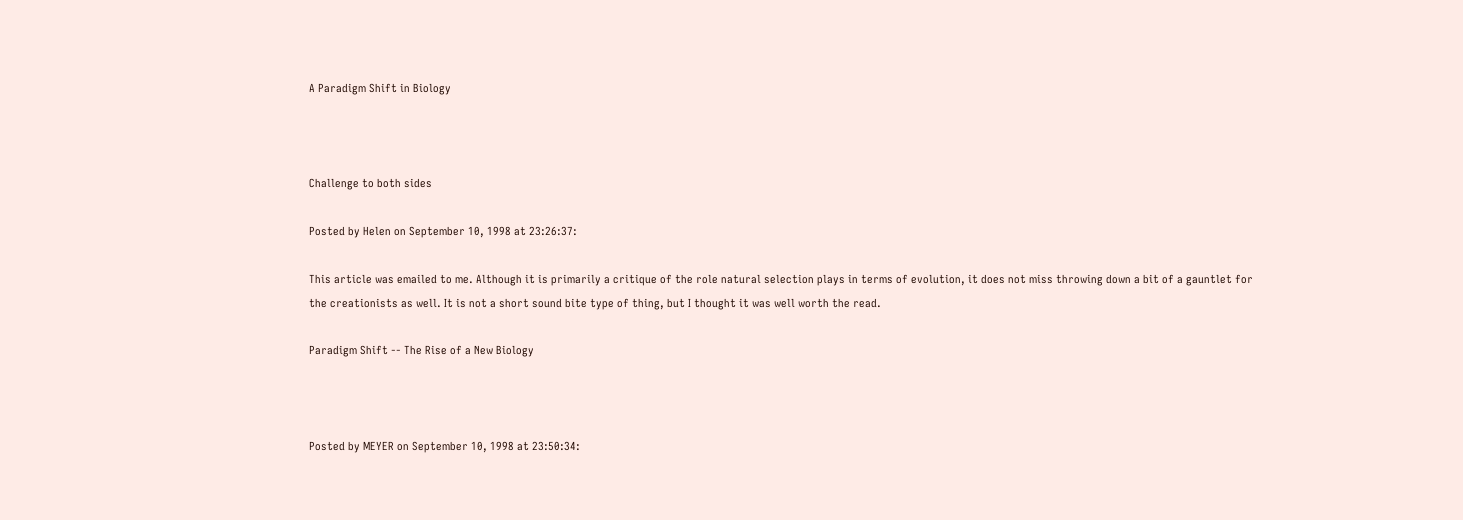A Paradigm Shift in Biology



Challenge to both sides

Posted by Helen on September 10, 1998 at 23:26:37:

This article was emailed to me. Although it is primarily a critique of the role natural selection plays in terms of evolution, it does not miss throwing down a bit of a gauntlet for the creationists as well. It is not a short sound bite type of thing, but I thought it was well worth the read.

Paradigm Shift -- The Rise of a New Biology



Posted by MEYER on September 10, 1998 at 23:50:34: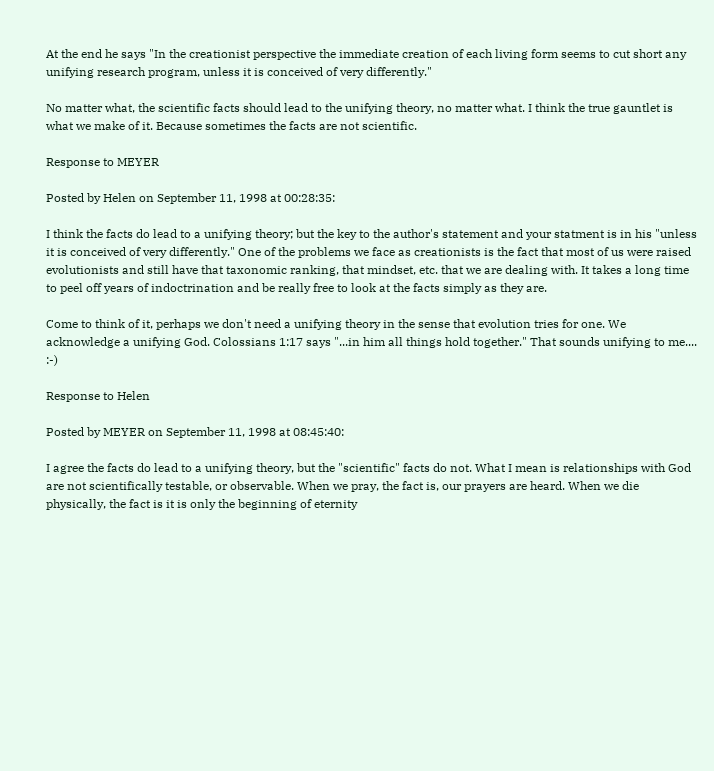At the end he says "In the creationist perspective the immediate creation of each living form seems to cut short any unifying research program, unless it is conceived of very differently."

No matter what, the scientific facts should lead to the unifying theory, no matter what. I think the true gauntlet is what we make of it. Because sometimes the facts are not scientific.

Response to MEYER

Posted by Helen on September 11, 1998 at 00:28:35:

I think the facts do lead to a unifying theory; but the key to the author's statement and your statment is in his "unless it is conceived of very differently." One of the problems we face as creationists is the fact that most of us were raised evolutionists and still have that taxonomic ranking, that mindset, etc. that we are dealing with. It takes a long time to peel off years of indoctrination and be really free to look at the facts simply as they are.

Come to think of it, perhaps we don't need a unifying theory in the sense that evolution tries for one. We acknowledge a unifying God. Colossians 1:17 says "...in him all things hold together." That sounds unifying to me.... :-)

Response to Helen

Posted by MEYER on September 11, 1998 at 08:45:40:

I agree the facts do lead to a unifying theory, but the "scientific" facts do not. What I mean is relationships with God are not scientifically testable, or observable. When we pray, the fact is, our prayers are heard. When we die physically, the fact is it is only the beginning of eternity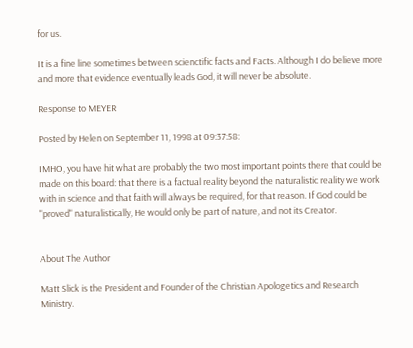for us.

It is a fine line sometimes between scienctific facts and Facts. Although I do believe more and more that evidence eventually leads God, it will never be absolute.

Response to MEYER

Posted by Helen on September 11, 1998 at 09:37:58:

IMHO, you have hit what are probably the two most important points there that could be made on this board: that there is a factual reality beyond the naturalistic reality we work with in science and that faith will always be required, for that reason. If God could be "proved" naturalistically, He would only be part of nature, and not its Creator.


About The Author

Matt Slick is the President and Founder of the Christian Apologetics and Research Ministry.